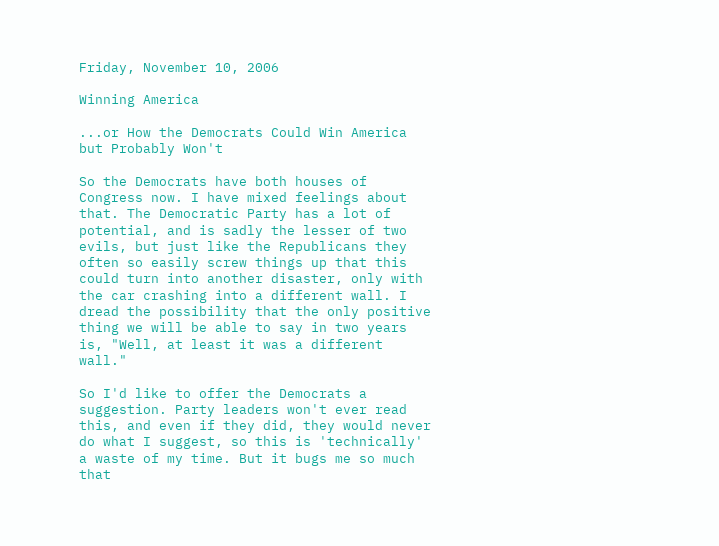Friday, November 10, 2006

Winning America

...or How the Democrats Could Win America but Probably Won't

So the Democrats have both houses of Congress now. I have mixed feelings about that. The Democratic Party has a lot of potential, and is sadly the lesser of two evils, but just like the Republicans they often so easily screw things up that this could turn into another disaster, only with the car crashing into a different wall. I dread the possibility that the only positive thing we will be able to say in two years is, "Well, at least it was a different wall."

So I'd like to offer the Democrats a suggestion. Party leaders won't ever read this, and even if they did, they would never do what I suggest, so this is 'technically' a waste of my time. But it bugs me so much that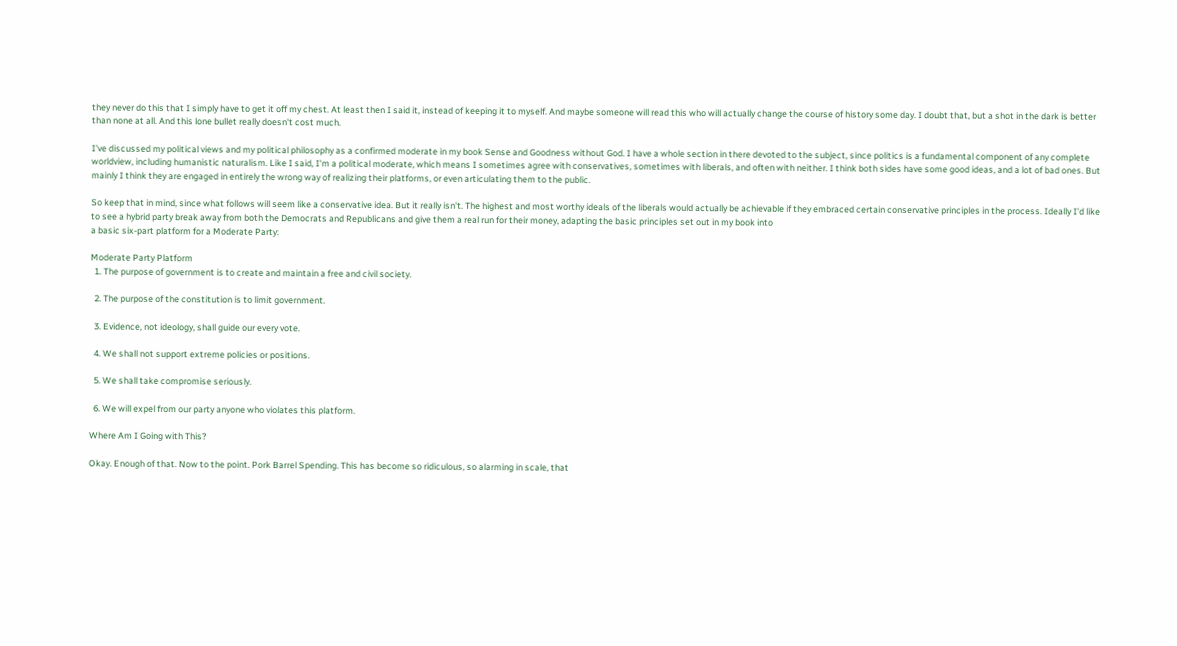they never do this that I simply have to get it off my chest. At least then I said it, instead of keeping it to myself. And maybe someone will read this who will actually change the course of history some day. I doubt that, but a shot in the dark is better than none at all. And this lone bullet really doesn't cost much.

I've discussed my political views and my political philosophy as a confirmed moderate in my book Sense and Goodness without God. I have a whole section in there devoted to the subject, since politics is a fundamental component of any complete worldview, including humanistic naturalism. Like I said, I'm a political moderate, which means I sometimes agree with conservatives, sometimes with liberals, and often with neither. I think both sides have some good ideas, and a lot of bad ones. But mainly I think they are engaged in entirely the wrong way of realizing their platforms, or even articulating them to the public.

So keep that in mind, since what follows will seem like a conservative idea. But it really isn't. The highest and most worthy ideals of the liberals would actually be achievable if they embraced certain conservative principles in the process. Ideally I'd like to see a hybrid party break away from both the Democrats and Republicans and give them a real run for their money, adapting the basic principles set out in my book into
a basic six-part platform for a Moderate Party:

Moderate Party Platform
  1. The purpose of government is to create and maintain a free and civil society.

  2. The purpose of the constitution is to limit government.

  3. Evidence, not ideology, shall guide our every vote.

  4. We shall not support extreme policies or positions.

  5. We shall take compromise seriously.

  6. We will expel from our party anyone who violates this platform.

Where Am I Going with This?

Okay. Enough of that. Now to the point. Pork Barrel Spending. This has become so ridiculous, so alarming in scale, that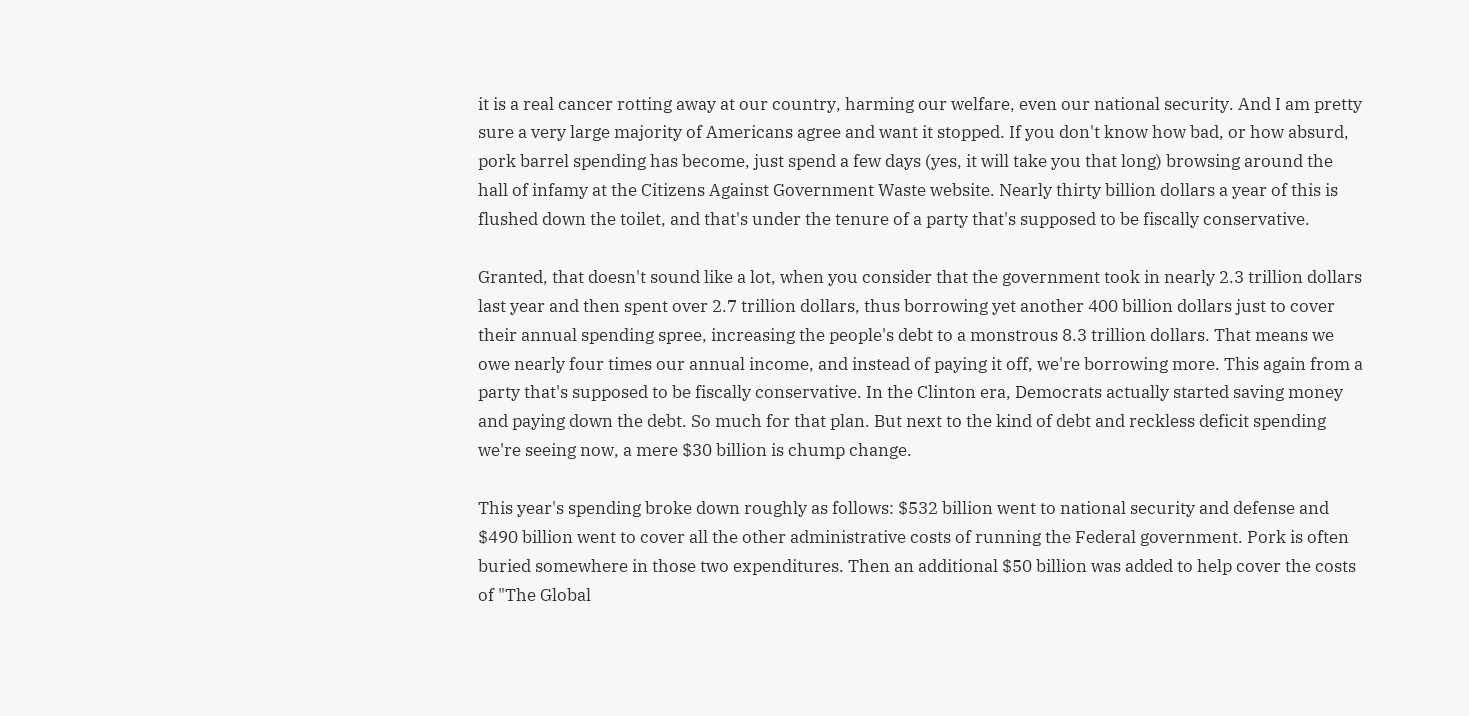it is a real cancer rotting away at our country, harming our welfare, even our national security. And I am pretty sure a very large majority of Americans agree and want it stopped. If you don't know how bad, or how absurd, pork barrel spending has become, just spend a few days (yes, it will take you that long) browsing around the hall of infamy at the Citizens Against Government Waste website. Nearly thirty billion dollars a year of this is flushed down the toilet, and that's under the tenure of a party that's supposed to be fiscally conservative.

Granted, that doesn't sound like a lot, when you consider that the government took in nearly 2.3 trillion dollars last year and then spent over 2.7 trillion dollars, thus borrowing yet another 400 billion dollars just to cover their annual spending spree, increasing the people's debt to a monstrous 8.3 trillion dollars. That means we owe nearly four times our annual income, and instead of paying it off, we're borrowing more. This again from a party that's supposed to be fiscally conservative. In the Clinton era, Democrats actually started saving money and paying down the debt. So much for that plan. But next to the kind of debt and reckless deficit spending we're seeing now, a mere $30 billion is chump change.

This year's spending broke down roughly as follows: $532 billion went to national security and defense and $490 billion went to cover all the other administrative costs of running the Federal government. Pork is often buried somewhere in those two expenditures. Then an additional $50 billion was added to help cover the costs of "The Global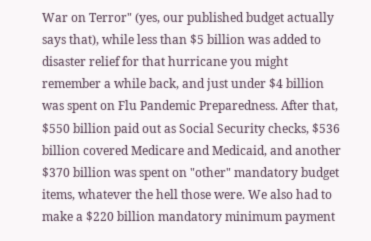War on Terror" (yes, our published budget actually says that), while less than $5 billion was added to disaster relief for that hurricane you might remember a while back, and just under $4 billion was spent on Flu Pandemic Preparedness. After that, $550 billion paid out as Social Security checks, $536 billion covered Medicare and Medicaid, and another $370 billion was spent on "other" mandatory budget items, whatever the hell those were. We also had to make a $220 billion mandatory minimum payment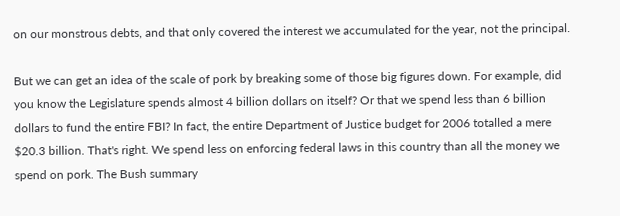on our monstrous debts, and that only covered the interest we accumulated for the year, not the principal.

But we can get an idea of the scale of pork by breaking some of those big figures down. For example, did you know the Legislature spends almost 4 billion dollars on itself? Or that we spend less than 6 billion dollars to fund the entire FBI? In fact, the entire Department of Justice budget for 2006 totalled a mere $20.3 billion. That's right. We spend less on enforcing federal laws in this country than all the money we spend on pork. The Bush summary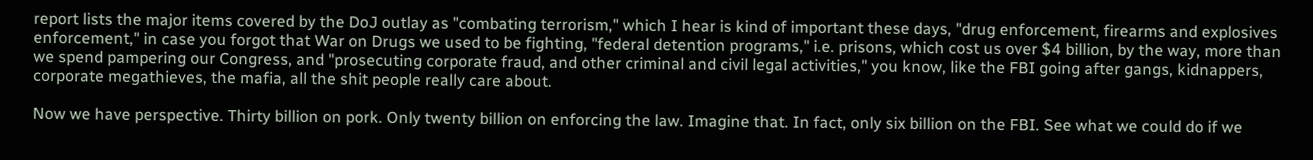report lists the major items covered by the DoJ outlay as "combating terrorism," which I hear is kind of important these days, "drug enforcement, firearms and explosives enforcement," in case you forgot that War on Drugs we used to be fighting, "federal detention programs," i.e. prisons, which cost us over $4 billion, by the way, more than we spend pampering our Congress, and "prosecuting corporate fraud, and other criminal and civil legal activities," you know, like the FBI going after gangs, kidnappers, corporate megathieves, the mafia, all the shit people really care about.

Now we have perspective. Thirty billion on pork. Only twenty billion on enforcing the law. Imagine that. In fact, only six billion on the FBI. See what we could do if we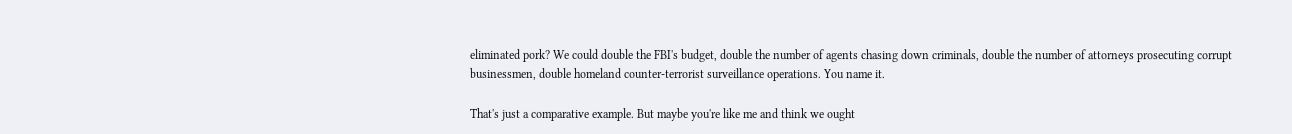eliminated pork? We could double the FBI's budget, double the number of agents chasing down criminals, double the number of attorneys prosecuting corrupt businessmen, double homeland counter-terrorist surveillance operations. You name it.

That's just a comparative example. But maybe you're like me and think we ought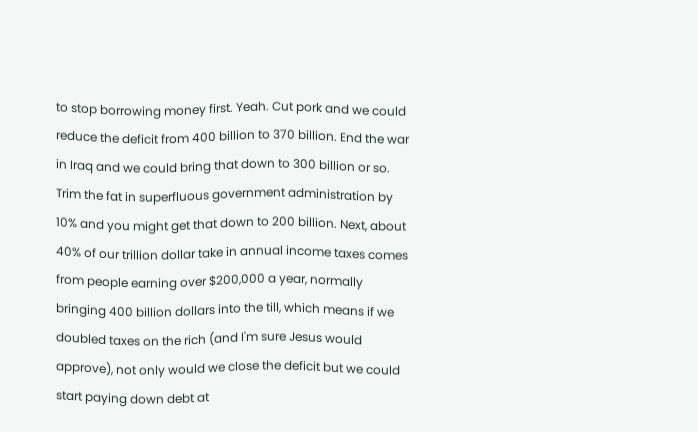to stop borrowing money first. Yeah. Cut pork and we could reduce the deficit from 400 billion to 370 billion. End the war in Iraq and we could bring that down to 300 billion or so. Trim the fat in superfluous government administration by 10% and you might get that down to 200 billion. Next, about 40% of our trillion dollar take in annual income taxes comes from people earning over $200,000 a year, normally bringing 400 billion dollars into the till, which means if we doubled taxes on the rich (and I'm sure Jesus would approve), not only would we close the deficit but we could start paying down debt at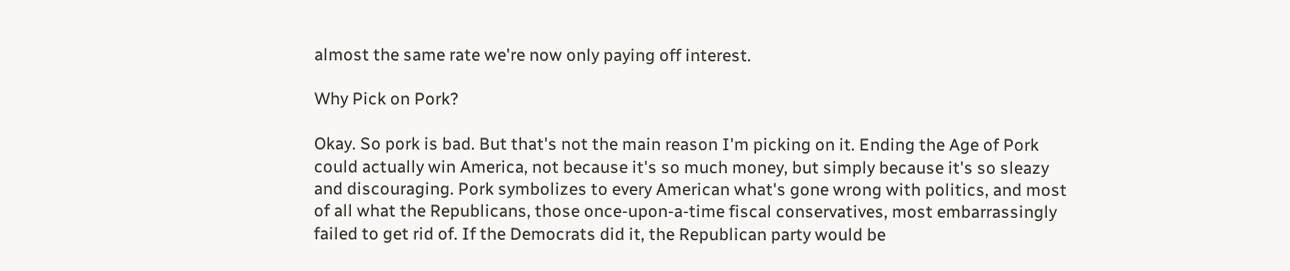almost the same rate we're now only paying off interest.

Why Pick on Pork?

Okay. So pork is bad. But that's not the main reason I'm picking on it. Ending the Age of Pork could actually win America, not because it's so much money, but simply because it's so sleazy and discouraging. Pork symbolizes to every American what's gone wrong with politics, and most of all what the Republicans, those once-upon-a-time fiscal conservatives, most embarrassingly failed to get rid of. If the Democrats did it, the Republican party would be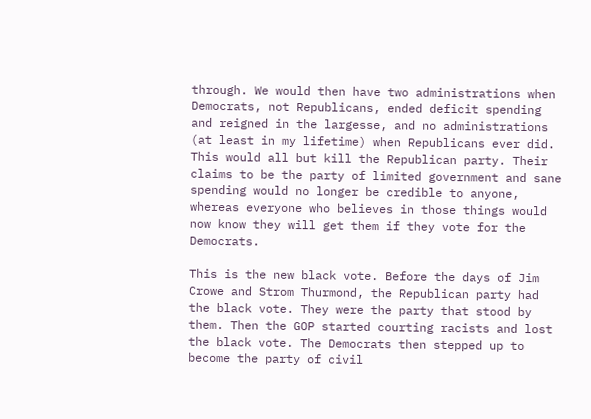through. We would then have two administrations when Democrats, not Republicans, ended deficit spending and reigned in the largesse, and no administrations (at least in my lifetime) when Republicans ever did. This would all but kill the Republican party. Their claims to be the party of limited government and sane spending would no longer be credible to anyone, whereas everyone who believes in those things would now know they will get them if they vote for the Democrats.

This is the new black vote. Before the days of Jim Crowe and Strom Thurmond, the Republican party had the black vote. They were the party that stood by them. Then the GOP started courting racists and lost the black vote. The Democrats then stepped up to become the party of civil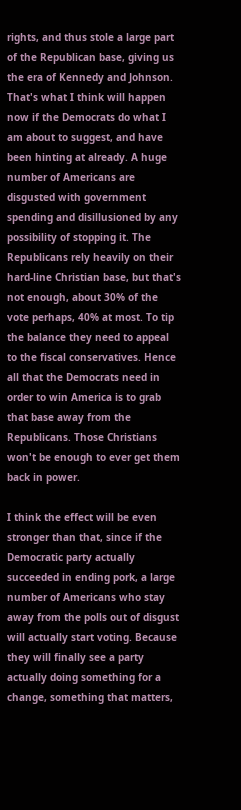rights, and thus stole a large part of the Republican base, giving us the era of Kennedy and Johnson. That's what I think will happen now if the Democrats do what I am about to suggest, and have been hinting at already. A huge number of Americans are disgusted with government spending and disillusioned by any possibility of stopping it. The Republicans rely heavily on their hard-line Christian base, but that's not enough, about 30% of the vote perhaps, 40% at most. To tip the balance they need to appeal to the fiscal conservatives. Hence all that the Democrats need in order to win America is to grab that base away from the Republicans. Those Christians won't be enough to ever get them back in power.

I think the effect will be even stronger than that, since if the Democratic party actually succeeded in ending pork, a large number of Americans who stay away from the polls out of disgust will actually start voting. Because they will finally see a party actually doing something for a change, something that matters,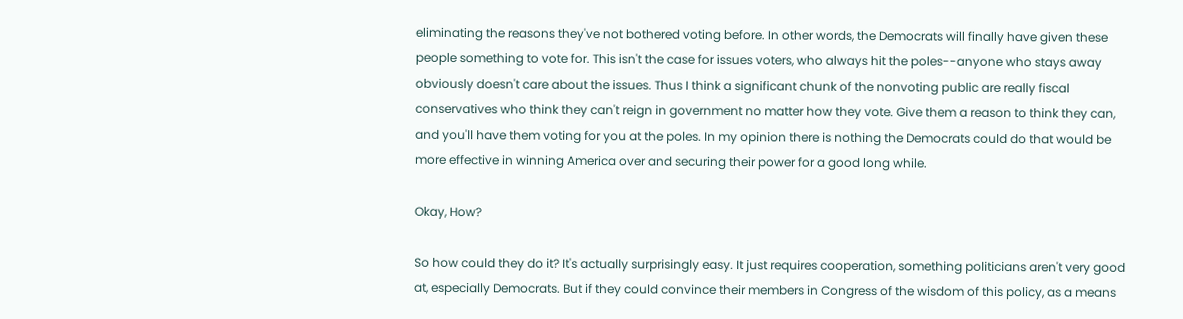eliminating the reasons they've not bothered voting before. In other words, the Democrats will finally have given these people something to vote for. This isn't the case for issues voters, who always hit the poles--anyone who stays away obviously doesn't care about the issues. Thus I think a significant chunk of the nonvoting public are really fiscal conservatives who think they can't reign in government no matter how they vote. Give them a reason to think they can, and you'll have them voting for you at the poles. In my opinion there is nothing the Democrats could do that would be more effective in winning America over and securing their power for a good long while.

Okay, How?

So how could they do it? It's actually surprisingly easy. It just requires cooperation, something politicians aren't very good at, especially Democrats. But if they could convince their members in Congress of the wisdom of this policy, as a means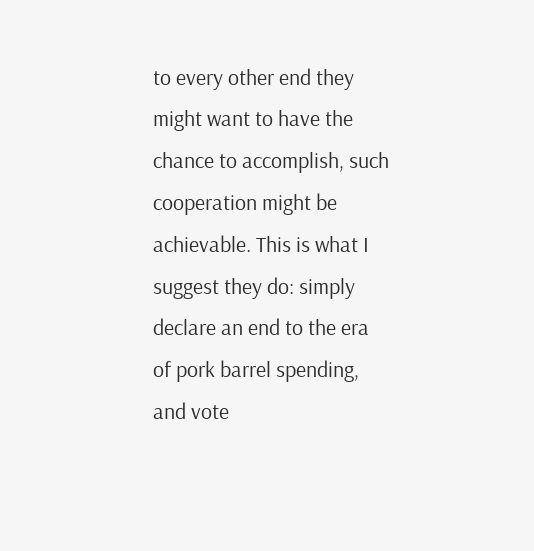to every other end they might want to have the chance to accomplish, such cooperation might be achievable. This is what I suggest they do: simply declare an end to the era of pork barrel spending, and vote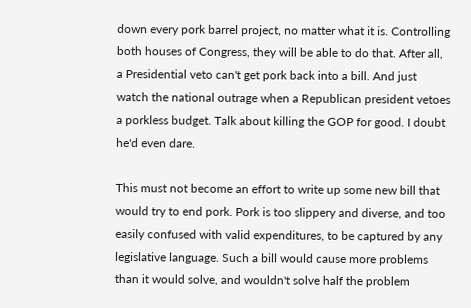down every pork barrel project, no matter what it is. Controlling both houses of Congress, they will be able to do that. After all, a Presidential veto can't get pork back into a bill. And just watch the national outrage when a Republican president vetoes a porkless budget. Talk about killing the GOP for good. I doubt he'd even dare.

This must not become an effort to write up some new bill that would try to end pork. Pork is too slippery and diverse, and too easily confused with valid expenditures, to be captured by any legislative language. Such a bill would cause more problems than it would solve, and wouldn't solve half the problem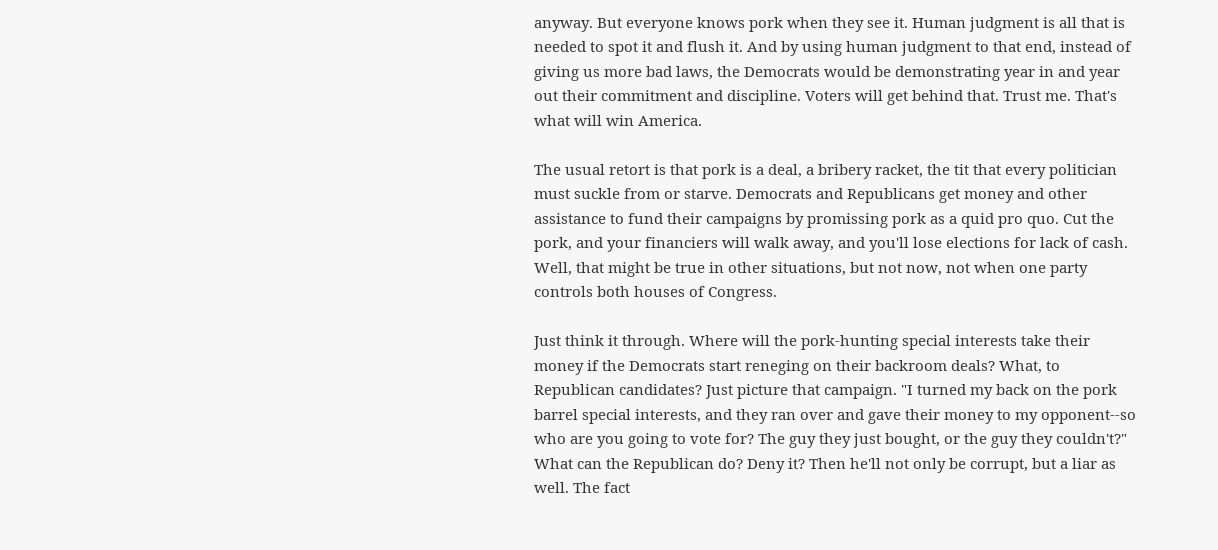anyway. But everyone knows pork when they see it. Human judgment is all that is needed to spot it and flush it. And by using human judgment to that end, instead of giving us more bad laws, the Democrats would be demonstrating year in and year out their commitment and discipline. Voters will get behind that. Trust me. That's what will win America.

The usual retort is that pork is a deal, a bribery racket, the tit that every politician must suckle from or starve. Democrats and Republicans get money and other assistance to fund their campaigns by promissing pork as a quid pro quo. Cut the pork, and your financiers will walk away, and you'll lose elections for lack of cash. Well, that might be true in other situations, but not now, not when one party controls both houses of Congress.

Just think it through. Where will the pork-hunting special interests take their money if the Democrats start reneging on their backroom deals? What, to Republican candidates? Just picture that campaign. "I turned my back on the pork barrel special interests, and they ran over and gave their money to my opponent--so who are you going to vote for? The guy they just bought, or the guy they couldn't?" What can the Republican do? Deny it? Then he'll not only be corrupt, but a liar as well. The fact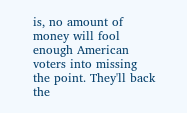is, no amount of money will fool enough American voters into missing the point. They'll back the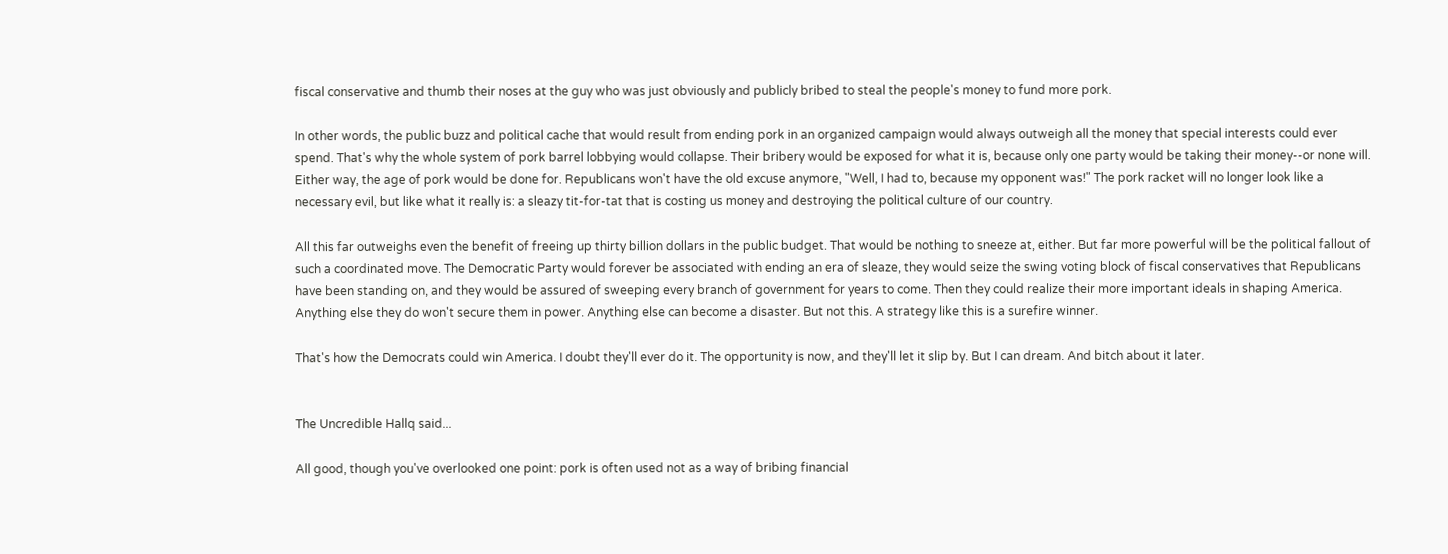fiscal conservative and thumb their noses at the guy who was just obviously and publicly bribed to steal the people's money to fund more pork.

In other words, the public buzz and political cache that would result from ending pork in an organized campaign would always outweigh all the money that special interests could ever spend. That's why the whole system of pork barrel lobbying would collapse. Their bribery would be exposed for what it is, because only one party would be taking their money--or none will. Either way, the age of pork would be done for. Republicans won't have the old excuse anymore, "Well, I had to, because my opponent was!" The pork racket will no longer look like a necessary evil, but like what it really is: a sleazy tit-for-tat that is costing us money and destroying the political culture of our country.

All this far outweighs even the benefit of freeing up thirty billion dollars in the public budget. That would be nothing to sneeze at, either. But far more powerful will be the political fallout of such a coordinated move. The Democratic Party would forever be associated with ending an era of sleaze, they would seize the swing voting block of fiscal conservatives that Republicans have been standing on, and they would be assured of sweeping every branch of government for years to come. Then they could realize their more important ideals in shaping America. Anything else they do won't secure them in power. Anything else can become a disaster. But not this. A strategy like this is a surefire winner.

That's how the Democrats could win America. I doubt they'll ever do it. The opportunity is now, and they'll let it slip by. But I can dream. And bitch about it later.


The Uncredible Hallq said...

All good, though you've overlooked one point: pork is often used not as a way of bribing financial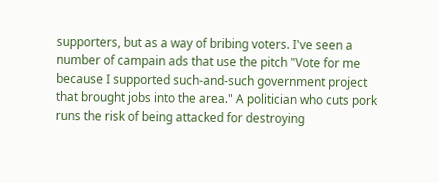supporters, but as a way of bribing voters. I've seen a number of campain ads that use the pitch "Vote for me because I supported such-and-such government project that brought jobs into the area." A politician who cuts pork runs the risk of being attacked for destroying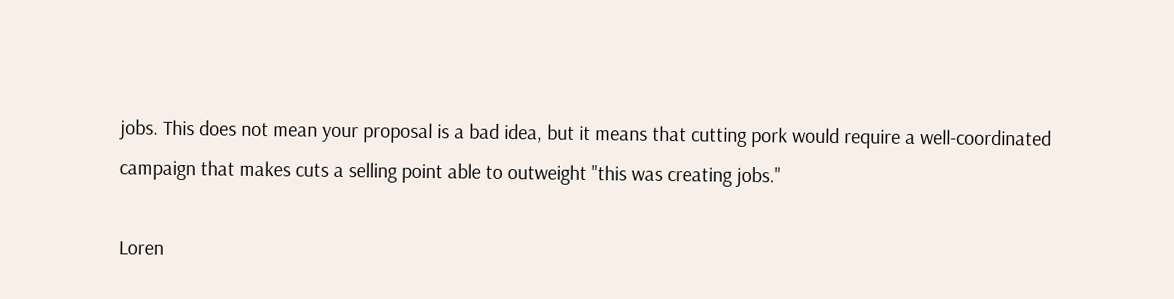jobs. This does not mean your proposal is a bad idea, but it means that cutting pork would require a well-coordinated campaign that makes cuts a selling point able to outweight "this was creating jobs."

Loren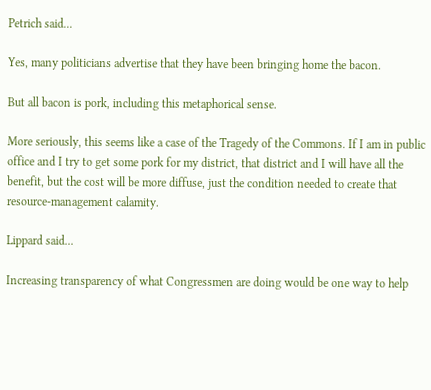Petrich said...

Yes, many politicians advertise that they have been bringing home the bacon.

But all bacon is pork, including this metaphorical sense.

More seriously, this seems like a case of the Tragedy of the Commons. If I am in public office and I try to get some pork for my district, that district and I will have all the benefit, but the cost will be more diffuse, just the condition needed to create that resource-management calamity.

Lippard said...

Increasing transparency of what Congressmen are doing would be one way to help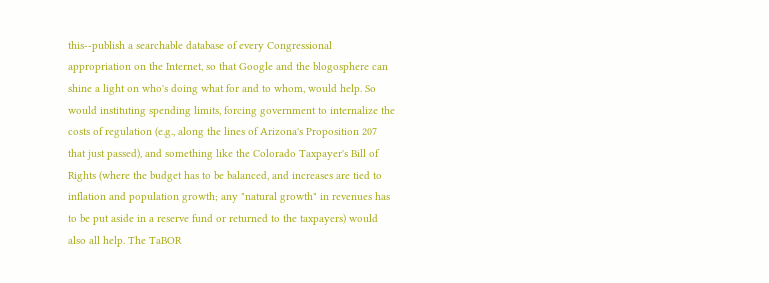this--publish a searchable database of every Congressional appropriation on the Internet, so that Google and the blogosphere can shine a light on who's doing what for and to whom, would help. So would instituting spending limits, forcing government to internalize the costs of regulation (e.g., along the lines of Arizona's Proposition 207 that just passed), and something like the Colorado Taxpayer's Bill of Rights (where the budget has to be balanced, and increases are tied to inflation and population growth; any "natural growth" in revenues has to be put aside in a reserve fund or returned to the taxpayers) would also all help. The TaBOR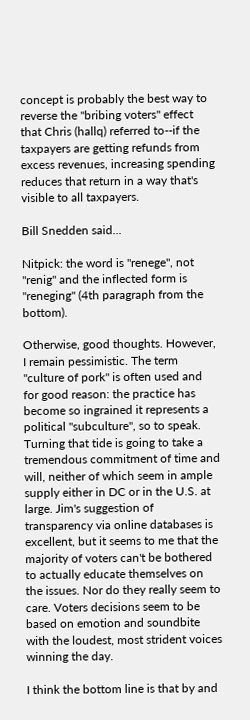concept is probably the best way to reverse the "bribing voters" effect that Chris (hallq) referred to--if the taxpayers are getting refunds from excess revenues, increasing spending reduces that return in a way that's visible to all taxpayers.

Bill Snedden said...

Nitpick: the word is "renege", not "renig" and the inflected form is "reneging" (4th paragraph from the bottom).

Otherwise, good thoughts. However, I remain pessimistic. The term "culture of pork" is often used and for good reason: the practice has become so ingrained it represents a political "subculture", so to speak. Turning that tide is going to take a tremendous commitment of time and will, neither of which seem in ample supply either in DC or in the U.S. at large. Jim's suggestion of transparency via online databases is excellent, but it seems to me that the majority of voters can't be bothered to actually educate themselves on the issues. Nor do they really seem to care. Voters decisions seem to be based on emotion and soundbite with the loudest, most strident voices winning the day.

I think the bottom line is that by and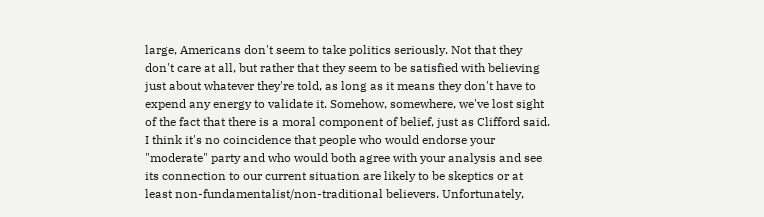large, Americans don't seem to take politics seriously. Not that they don't care at all, but rather that they seem to be satisfied with believing just about whatever they're told, as long as it means they don't have to expend any energy to validate it. Somehow, somewhere, we've lost sight of the fact that there is a moral component of belief, just as Clifford said. I think it's no coincidence that people who would endorse your "moderate" party and who would both agree with your analysis and see its connection to our current situation are likely to be skeptics or at least non-fundamentalist/non-traditional believers. Unfortunately,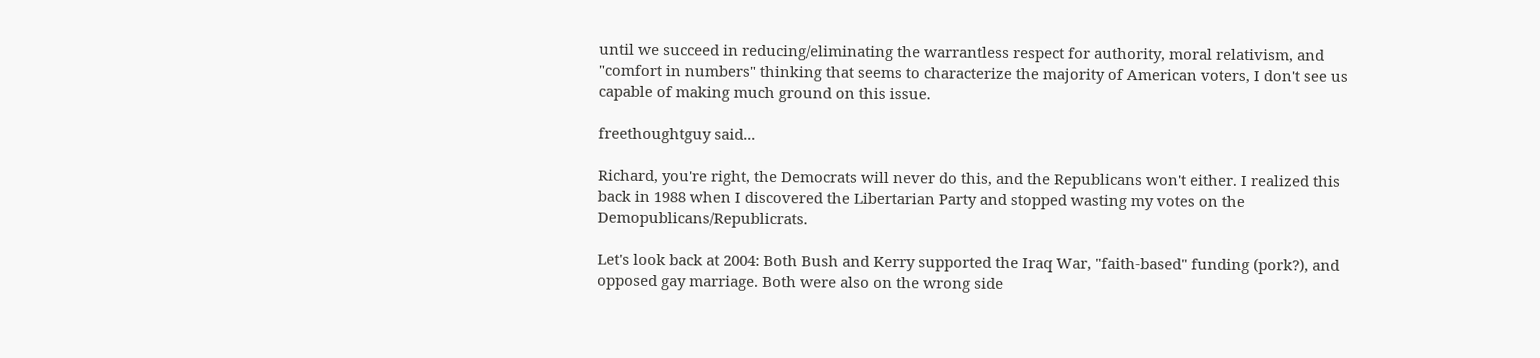until we succeed in reducing/eliminating the warrantless respect for authority, moral relativism, and "comfort in numbers" thinking that seems to characterize the majority of American voters, I don't see us capable of making much ground on this issue.

freethoughtguy said...

Richard, you're right, the Democrats will never do this, and the Republicans won't either. I realized this back in 1988 when I discovered the Libertarian Party and stopped wasting my votes on the Demopublicans/Republicrats.

Let's look back at 2004: Both Bush and Kerry supported the Iraq War, "faith-based" funding (pork?), and opposed gay marriage. Both were also on the wrong side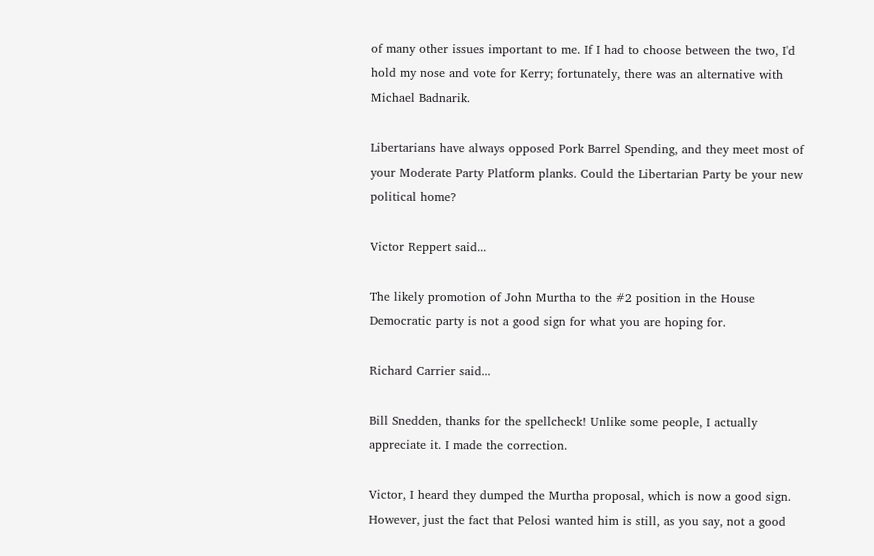of many other issues important to me. If I had to choose between the two, I'd hold my nose and vote for Kerry; fortunately, there was an alternative with Michael Badnarik.

Libertarians have always opposed Pork Barrel Spending, and they meet most of your Moderate Party Platform planks. Could the Libertarian Party be your new political home?

Victor Reppert said...

The likely promotion of John Murtha to the #2 position in the House Democratic party is not a good sign for what you are hoping for.

Richard Carrier said...

Bill Snedden, thanks for the spellcheck! Unlike some people, I actually appreciate it. I made the correction.

Victor, I heard they dumped the Murtha proposal, which is now a good sign. However, just the fact that Pelosi wanted him is still, as you say, not a good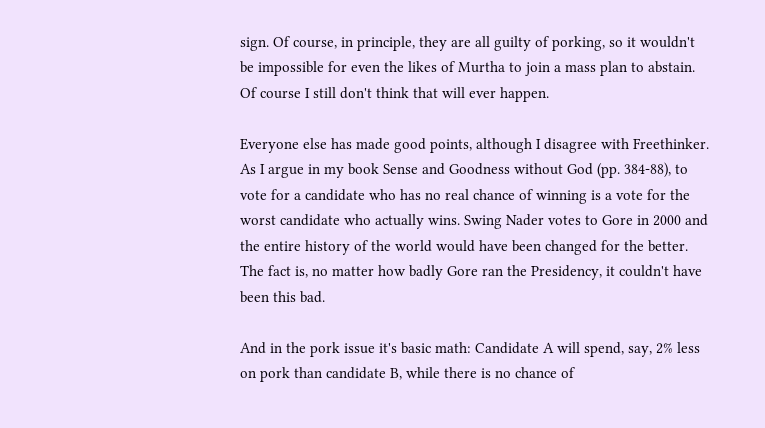sign. Of course, in principle, they are all guilty of porking, so it wouldn't be impossible for even the likes of Murtha to join a mass plan to abstain. Of course I still don't think that will ever happen.

Everyone else has made good points, although I disagree with Freethinker. As I argue in my book Sense and Goodness without God (pp. 384-88), to vote for a candidate who has no real chance of winning is a vote for the worst candidate who actually wins. Swing Nader votes to Gore in 2000 and the entire history of the world would have been changed for the better. The fact is, no matter how badly Gore ran the Presidency, it couldn't have been this bad.

And in the pork issue it's basic math: Candidate A will spend, say, 2% less on pork than candidate B, while there is no chance of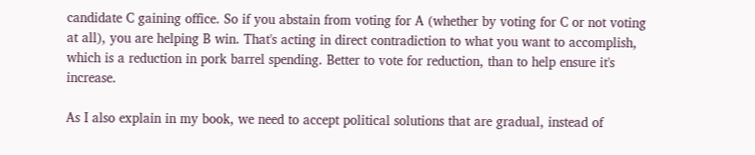candidate C gaining office. So if you abstain from voting for A (whether by voting for C or not voting at all), you are helping B win. That's acting in direct contradiction to what you want to accomplish, which is a reduction in pork barrel spending. Better to vote for reduction, than to help ensure it's increase.

As I also explain in my book, we need to accept political solutions that are gradual, instead of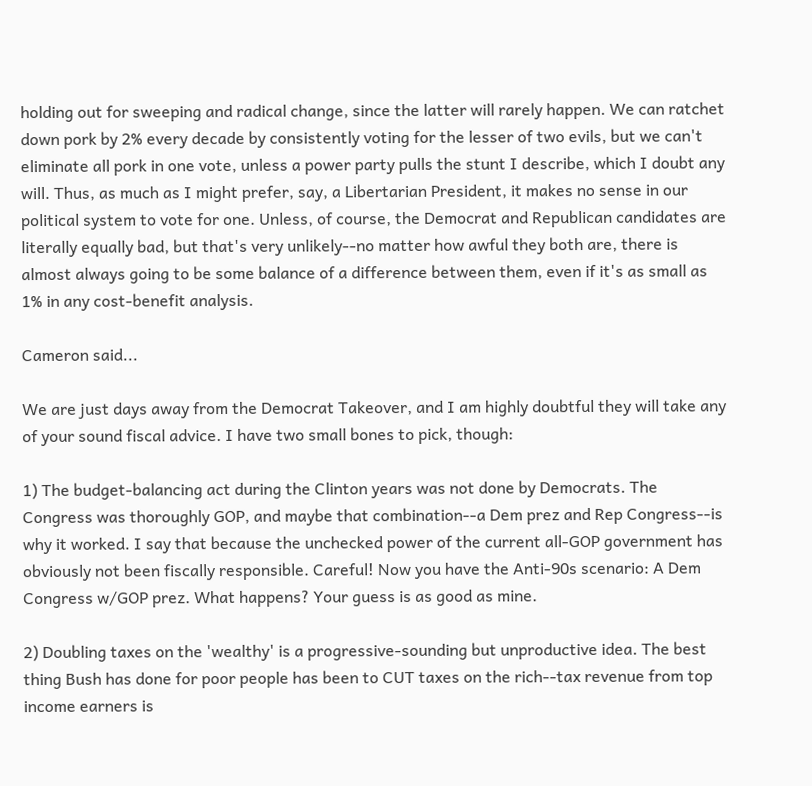holding out for sweeping and radical change, since the latter will rarely happen. We can ratchet down pork by 2% every decade by consistently voting for the lesser of two evils, but we can't eliminate all pork in one vote, unless a power party pulls the stunt I describe, which I doubt any will. Thus, as much as I might prefer, say, a Libertarian President, it makes no sense in our political system to vote for one. Unless, of course, the Democrat and Republican candidates are literally equally bad, but that's very unlikely--no matter how awful they both are, there is almost always going to be some balance of a difference between them, even if it's as small as 1% in any cost-benefit analysis.

Cameron said...

We are just days away from the Democrat Takeover, and I am highly doubtful they will take any of your sound fiscal advice. I have two small bones to pick, though:

1) The budget-balancing act during the Clinton years was not done by Democrats. The Congress was thoroughly GOP, and maybe that combination--a Dem prez and Rep Congress--is why it worked. I say that because the unchecked power of the current all-GOP government has obviously not been fiscally responsible. Careful! Now you have the Anti-90s scenario: A Dem Congress w/GOP prez. What happens? Your guess is as good as mine.

2) Doubling taxes on the 'wealthy' is a progressive-sounding but unproductive idea. The best thing Bush has done for poor people has been to CUT taxes on the rich--tax revenue from top income earners is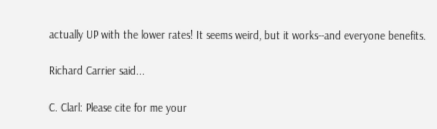actually UP with the lower rates! It seems weird, but it works--and everyone benefits.

Richard Carrier said...

C. Clarl: Please cite for me your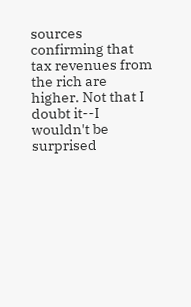sources confirming that tax revenues from the rich are higher. Not that I doubt it--I wouldn't be surprised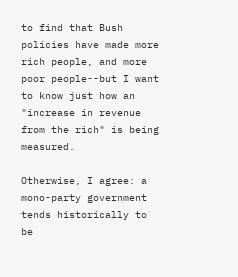to find that Bush policies have made more rich people, and more poor people--but I want to know just how an "increase in revenue from the rich" is being measured.

Otherwise, I agree: a mono-party government tends historically to be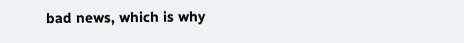bad news, which is why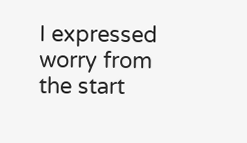I expressed worry from the start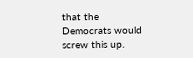that the Democrats would screw this up.